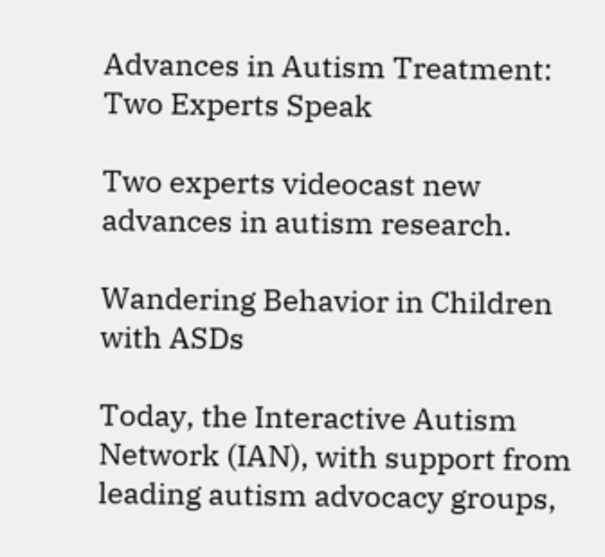Advances in Autism Treatment: Two Experts Speak

Two experts videocast new advances in autism research.

Wandering Behavior in Children with ASDs

Today, the Interactive Autism Network (IAN), with support from leading autism advocacy groups,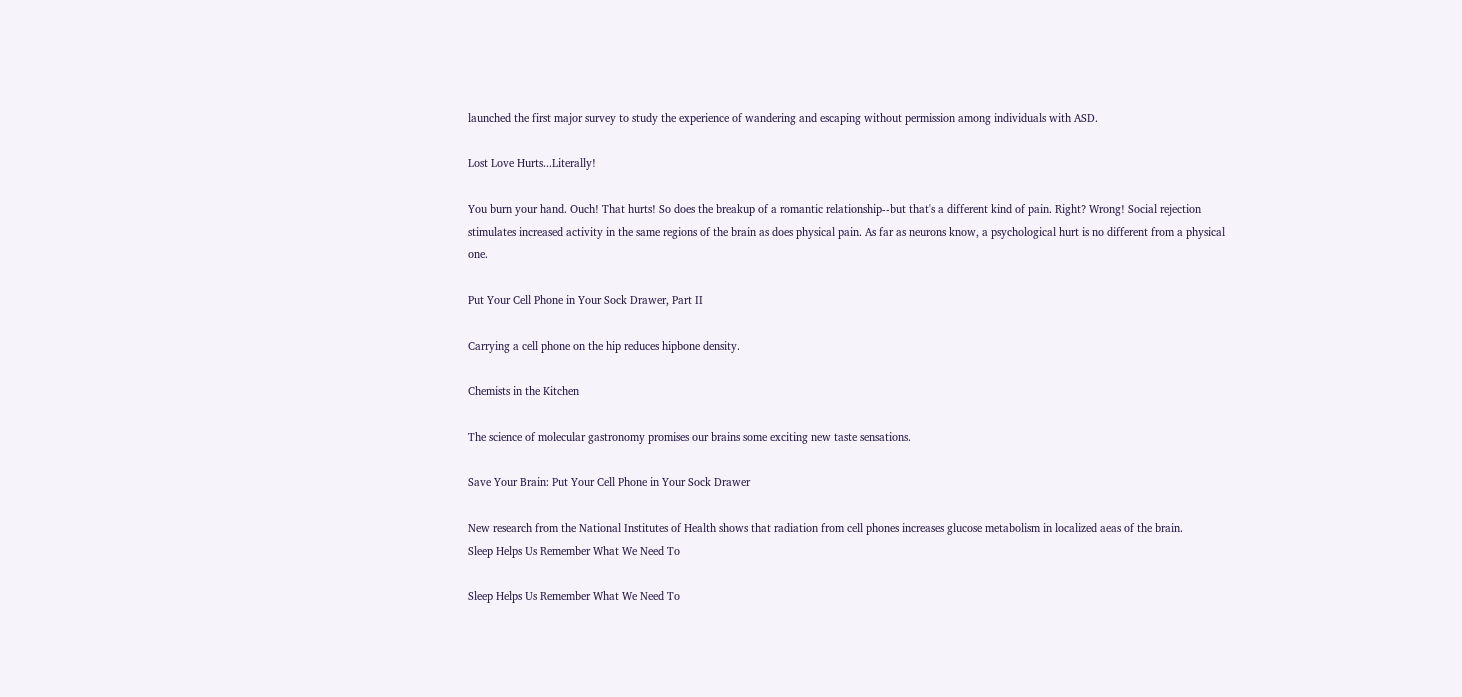launched the first major survey to study the experience of wandering and escaping without permission among individuals with ASD.

Lost Love Hurts...Literally!

You burn your hand. Ouch! That hurts! So does the breakup of a romantic relationship--but that's a different kind of pain. Right? Wrong! Social rejection stimulates increased activity in the same regions of the brain as does physical pain. As far as neurons know, a psychological hurt is no different from a physical one.

Put Your Cell Phone in Your Sock Drawer, Part II

Carrying a cell phone on the hip reduces hipbone density.

Chemists in the Kitchen

The science of molecular gastronomy promises our brains some exciting new taste sensations.

Save Your Brain: Put Your Cell Phone in Your Sock Drawer

New research from the National Institutes of Health shows that radiation from cell phones increases glucose metabolism in localized aeas of the brain.
Sleep Helps Us Remember What We Need To

Sleep Helps Us Remember What We Need To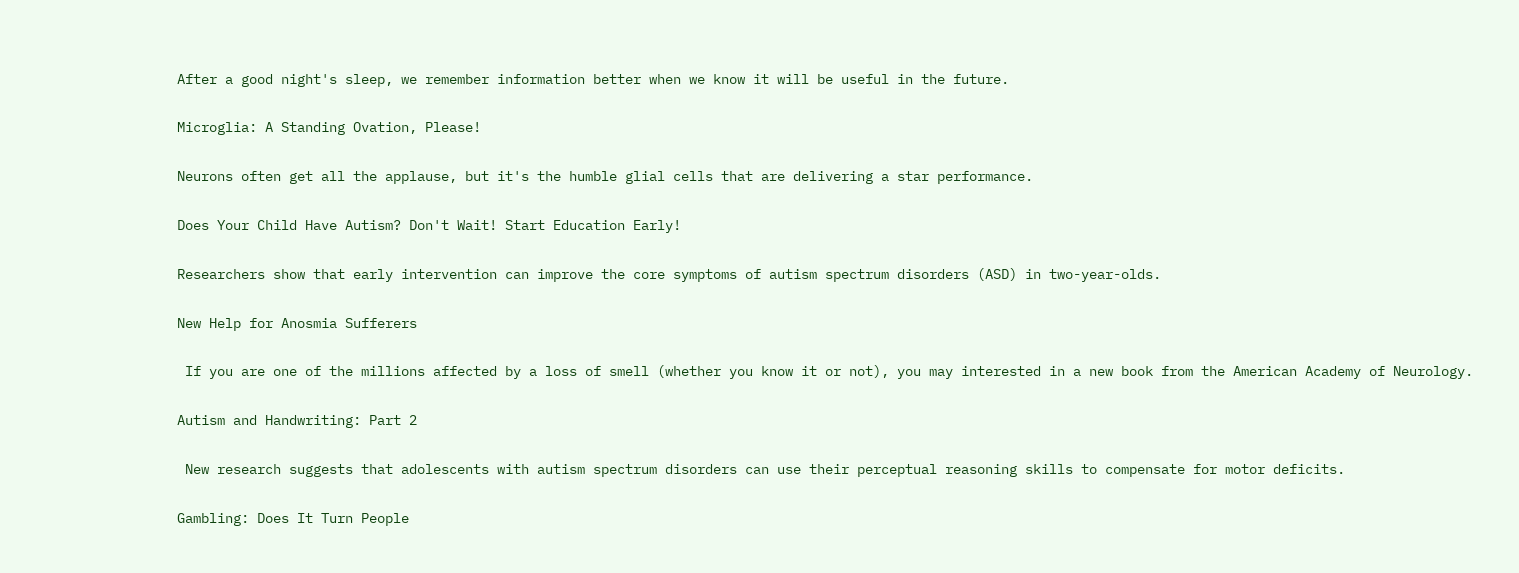After a good night's sleep, we remember information better when we know it will be useful in the future.

Microglia: A Standing Ovation, Please!

Neurons often get all the applause, but it's the humble glial cells that are delivering a star performance.

Does Your Child Have Autism? Don't Wait! Start Education Early!

Researchers show that early intervention can improve the core symptoms of autism spectrum disorders (ASD) in two-year-olds.

New Help for Anosmia Sufferers

 If you are one of the millions affected by a loss of smell (whether you know it or not), you may interested in a new book from the American Academy of Neurology.

Autism and Handwriting: Part 2

 New research suggests that adolescents with autism spectrum disorders can use their perceptual reasoning skills to compensate for motor deficits.

Gambling: Does It Turn People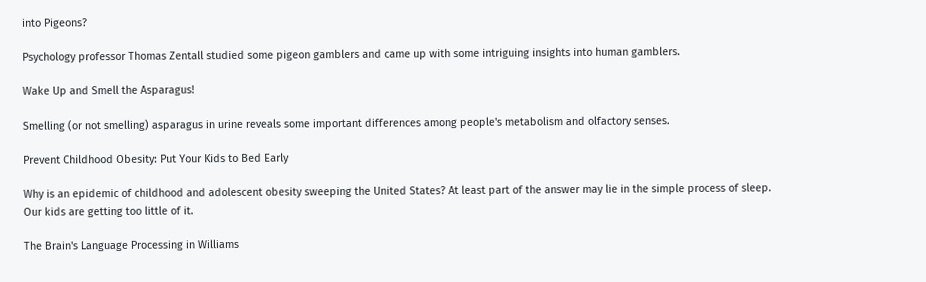into Pigeons?

Psychology professor Thomas Zentall studied some pigeon gamblers and came up with some intriguing insights into human gamblers.

Wake Up and Smell the Asparagus!

Smelling (or not smelling) asparagus in urine reveals some important differences among people's metabolism and olfactory senses.

Prevent Childhood Obesity: Put Your Kids to Bed Early

Why is an epidemic of childhood and adolescent obesity sweeping the United States? At least part of the answer may lie in the simple process of sleep. Our kids are getting too little of it.

The Brain's Language Processing in Williams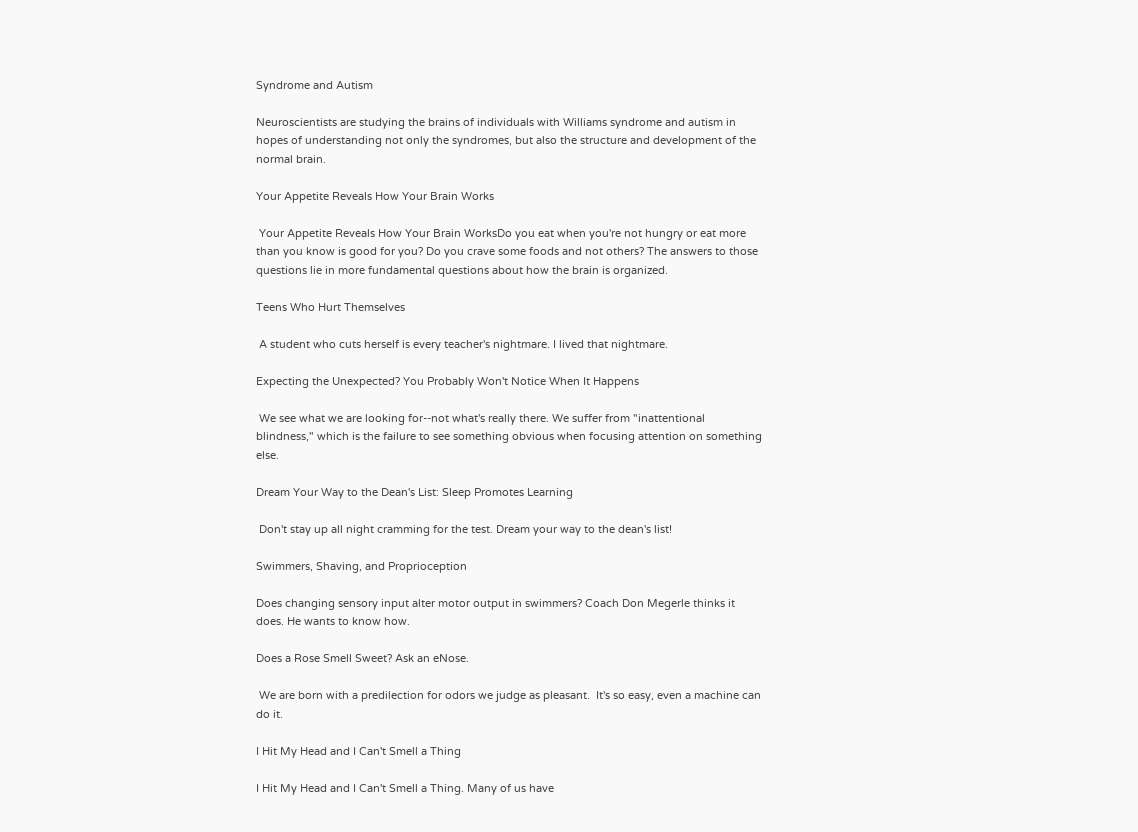Syndrome and Autism

Neuroscientists are studying the brains of individuals with Williams syndrome and autism in hopes of understanding not only the syndromes, but also the structure and development of the normal brain.

Your Appetite Reveals How Your Brain Works

 Your Appetite Reveals How Your Brain WorksDo you eat when you're not hungry or eat more than you know is good for you? Do you crave some foods and not others? The answers to those questions lie in more fundamental questions about how the brain is organized.

Teens Who Hurt Themselves

 A student who cuts herself is every teacher's nightmare. I lived that nightmare.

Expecting the Unexpected? You Probably Won't Notice When It Happens

 We see what we are looking for--not what's really there. We suffer from "inattentional blindness," which is the failure to see something obvious when focusing attention on something else.

Dream Your Way to the Dean's List: Sleep Promotes Learning

 Don't stay up all night cramming for the test. Dream your way to the dean's list!

Swimmers, Shaving, and Proprioception

Does changing sensory input alter motor output in swimmers? Coach Don Megerle thinks it does. He wants to know how.

Does a Rose Smell Sweet? Ask an eNose.

 We are born with a predilection for odors we judge as pleasant.  It's so easy, even a machine can do it.

I Hit My Head and I Can't Smell a Thing

I Hit My Head and I Can't Smell a Thing. Many of us have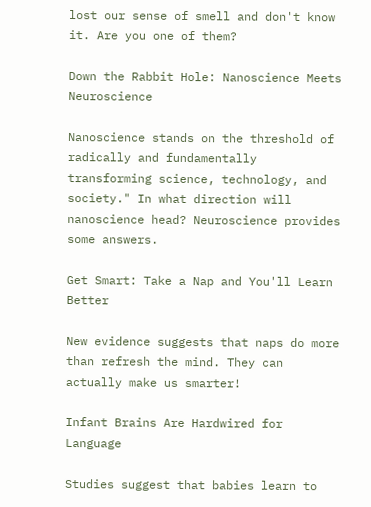lost our sense of smell and don't know it. Are you one of them?

Down the Rabbit Hole: Nanoscience Meets Neuroscience

Nanoscience stands on the threshold of radically and fundamentally transforming science, technology, and society." In what direction will nanoscience head? Neuroscience provides some answers.

Get Smart: Take a Nap and You'll Learn Better

New evidence suggests that naps do more than refresh the mind. They can actually make us smarter!

Infant Brains Are Hardwired for Language

Studies suggest that babies learn to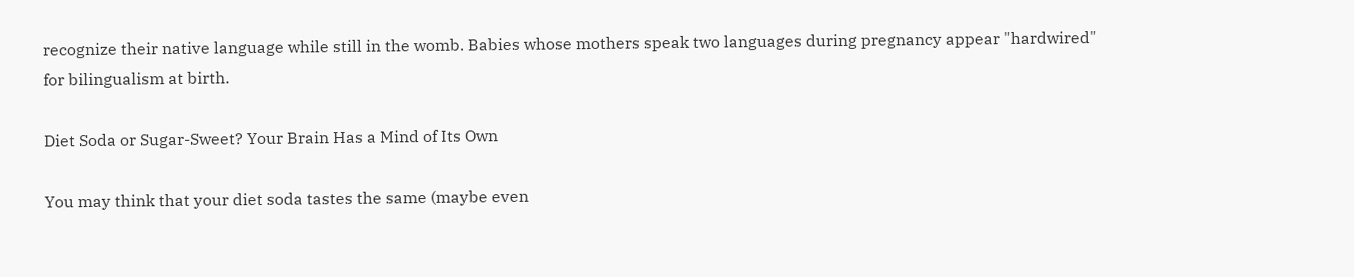recognize their native language while still in the womb. Babies whose mothers speak two languages during pregnancy appear "hardwired" for bilingualism at birth.

Diet Soda or Sugar-Sweet? Your Brain Has a Mind of Its Own

You may think that your diet soda tastes the same (maybe even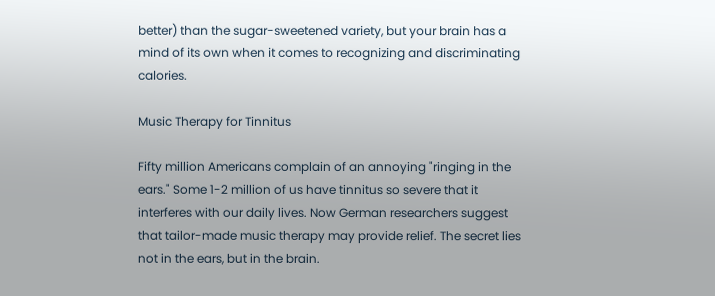better) than the sugar-sweetened variety, but your brain has a mind of its own when it comes to recognizing and discriminating calories.

Music Therapy for Tinnitus

Fifty million Americans complain of an annoying "ringing in the ears." Some 1-2 million of us have tinnitus so severe that it interferes with our daily lives. Now German researchers suggest that tailor-made music therapy may provide relief. The secret lies not in the ears, but in the brain.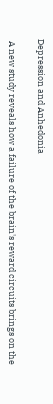Depression and Anhedonia

 A new study reveals how a failure of the brain's reward circuits brings on the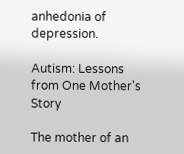anhedonia of depression.

Autism: Lessons from One Mother's Story

The mother of an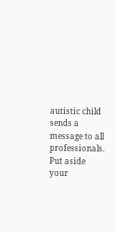autistic child sends a message to all professionals. Put aside your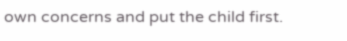own concerns and put the child first.